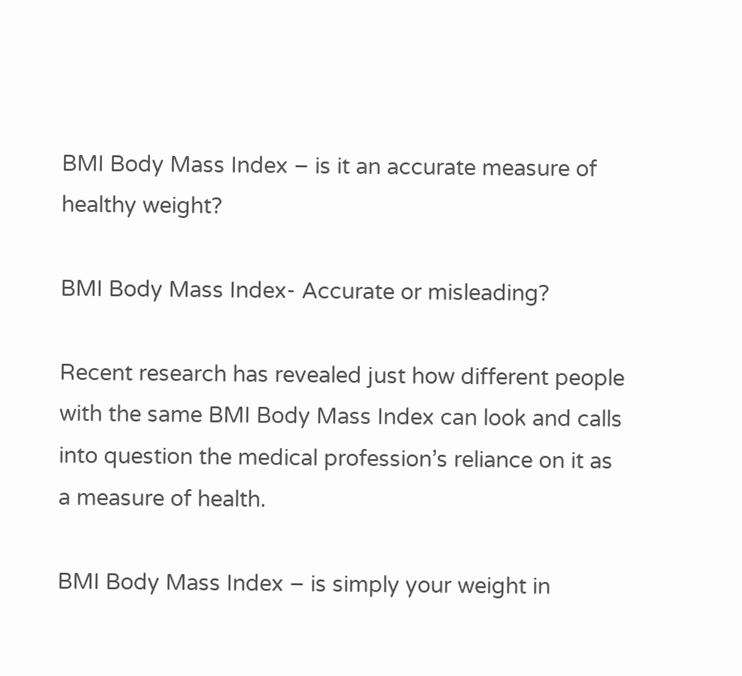BMI Body Mass Index – is it an accurate measure of healthy weight?

BMI Body Mass Index- Accurate or misleading?

Recent research has revealed just how different people with the same BMI Body Mass Index can look and calls into question the medical profession’s reliance on it as a measure of health.

BMI Body Mass Index – is simply your weight in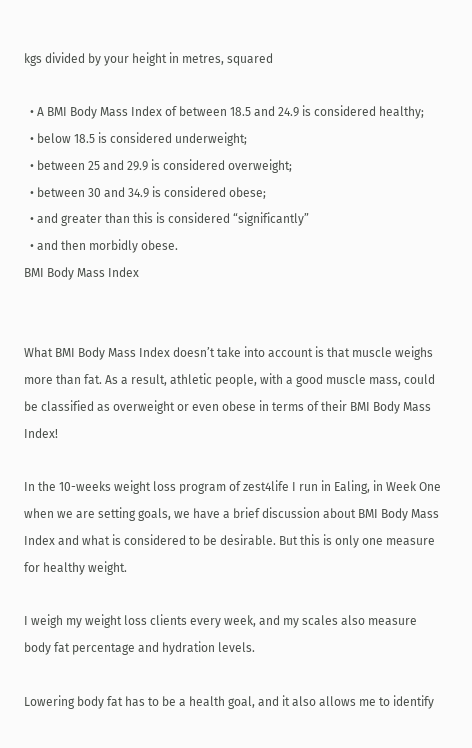kgs divided by your height in metres, squared

  • A BMI Body Mass Index of between 18.5 and 24.9 is considered healthy;
  • below 18.5 is considered underweight;
  • between 25 and 29.9 is considered overweight;
  • between 30 and 34.9 is considered obese;
  • and greater than this is considered “significantly”
  • and then morbidly obese.
BMI Body Mass Index


What BMI Body Mass Index doesn’t take into account is that muscle weighs more than fat. As a result, athletic people, with a good muscle mass, could be classified as overweight or even obese in terms of their BMI Body Mass Index!

In the 10-weeks weight loss program of zest4life I run in Ealing, in Week One when we are setting goals, we have a brief discussion about BMI Body Mass Index and what is considered to be desirable. But this is only one measure for healthy weight.

I weigh my weight loss clients every week, and my scales also measure body fat percentage and hydration levels.

Lowering body fat has to be a health goal, and it also allows me to identify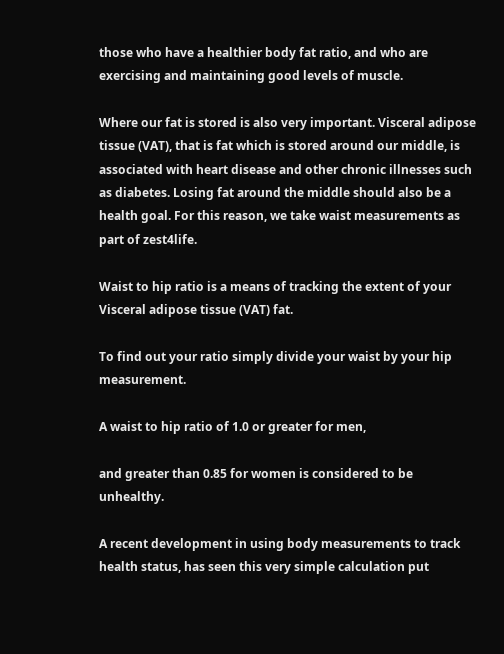those who have a healthier body fat ratio, and who are exercising and maintaining good levels of muscle.

Where our fat is stored is also very important. Visceral adipose tissue (VAT), that is fat which is stored around our middle, is associated with heart disease and other chronic illnesses such as diabetes. Losing fat around the middle should also be a health goal. For this reason, we take waist measurements as part of zest4life.

Waist to hip ratio is a means of tracking the extent of your Visceral adipose tissue (VAT) fat.

To find out your ratio simply divide your waist by your hip measurement.

A waist to hip ratio of 1.0 or greater for men,

and greater than 0.85 for women is considered to be unhealthy.

A recent development in using body measurements to track health status, has seen this very simple calculation put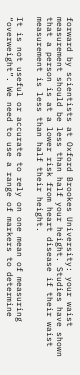forward by scientists at Oxford Brookes University: your waist measurement should be less than half your height. Studies have shown that a person is at a lower risk from heart disease if their waist measurement is less than half their height.

It is not useful or accurate to rely on one mean of measuring “overweight”. We need to use a range of markers to determine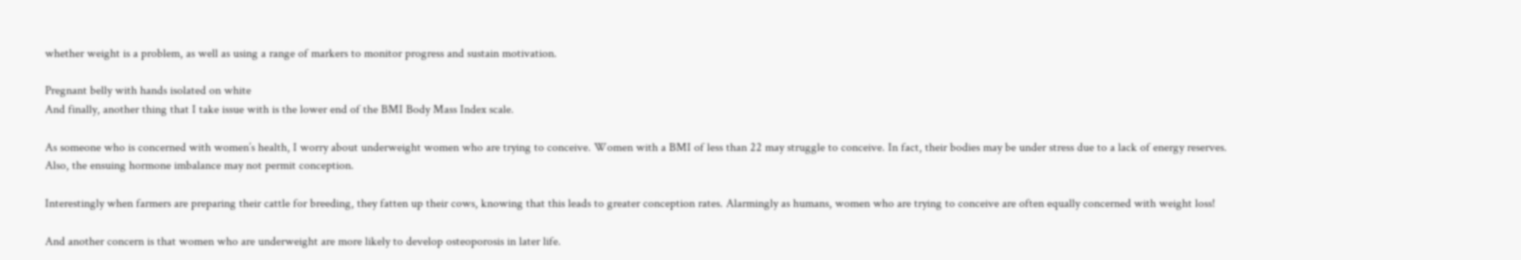whether weight is a problem, as well as using a range of markers to monitor progress and sustain motivation.

Pregnant belly with hands isolated on white
And finally, another thing that I take issue with is the lower end of the BMI Body Mass Index scale.

As someone who is concerned with women’s health, I worry about underweight women who are trying to conceive. Women with a BMI of less than 22 may struggle to conceive. In fact, their bodies may be under stress due to a lack of energy reserves. Also, the ensuing hormone imbalance may not permit conception.

Interestingly when farmers are preparing their cattle for breeding, they fatten up their cows, knowing that this leads to greater conception rates. Alarmingly as humans, women who are trying to conceive are often equally concerned with weight loss!

And another concern is that women who are underweight are more likely to develop osteoporosis in later life.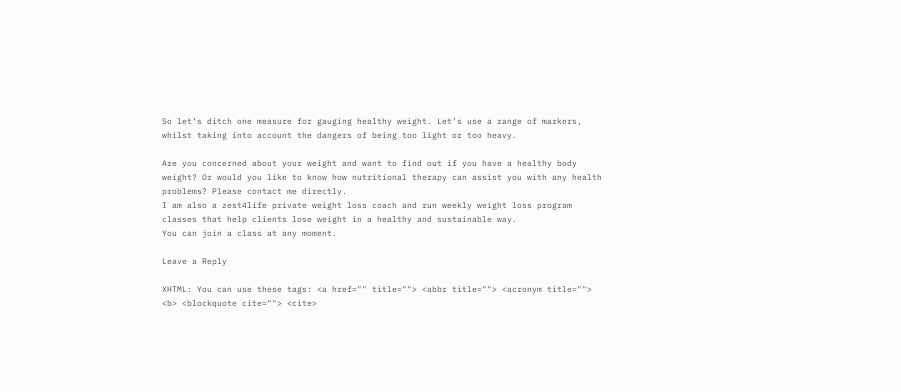So let’s ditch one measure for gauging healthy weight. Let’s use a range of markers, whilst taking into account the dangers of being too light or too heavy.

Are you concerned about your weight and want to find out if you have a healthy body weight? Or would you like to know how nutritional therapy can assist you with any health problems? Please contact me directly.
I am also a zest4life private weight loss coach and run weekly weight loss program classes that help clients lose weight in a healthy and sustainable way.
You can join a class at any moment.

Leave a Reply

XHTML: You can use these tags: <a href="" title=""> <abbr title=""> <acronym title=""> <b> <blockquote cite=""> <cite>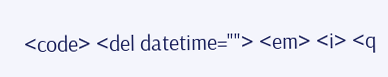<code> <del datetime=""> <em> <i> <q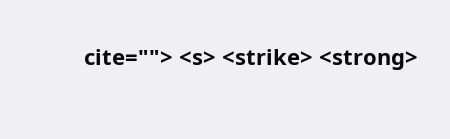cite=""> <s> <strike> <strong>